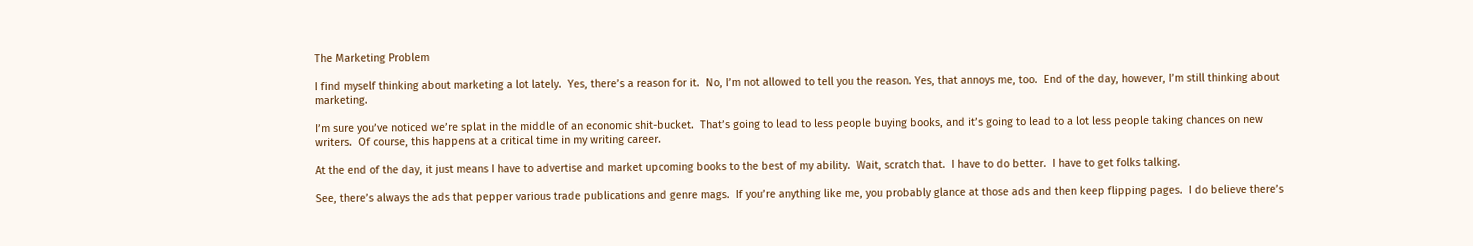The Marketing Problem

I find myself thinking about marketing a lot lately.  Yes, there’s a reason for it.  No, I’m not allowed to tell you the reason. Yes, that annoys me, too.  End of the day, however, I’m still thinking about marketing.

I’m sure you’ve noticed we’re splat in the middle of an economic shit-bucket.  That’s going to lead to less people buying books, and it’s going to lead to a lot less people taking chances on new writers.  Of course, this happens at a critical time in my writing career.

At the end of the day, it just means I have to advertise and market upcoming books to the best of my ability.  Wait, scratch that.  I have to do better.  I have to get folks talking.

See, there’s always the ads that pepper various trade publications and genre mags.  If you’re anything like me, you probably glance at those ads and then keep flipping pages.  I do believe there’s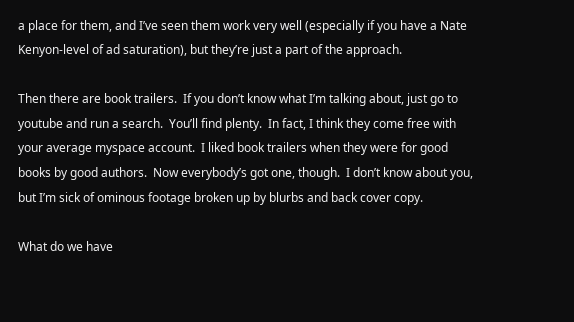a place for them, and I’ve seen them work very well (especially if you have a Nate Kenyon-level of ad saturation), but they’re just a part of the approach.

Then there are book trailers.  If you don’t know what I’m talking about, just go to youtube and run a search.  You’ll find plenty.  In fact, I think they come free with your average myspace account.  I liked book trailers when they were for good books by good authors.  Now everybody’s got one, though.  I don’t know about you, but I’m sick of ominous footage broken up by blurbs and back cover copy.

What do we have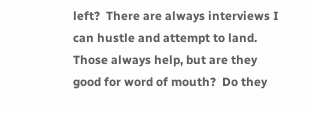left?  There are always interviews I can hustle and attempt to land.  Those always help, but are they good for word of mouth?  Do they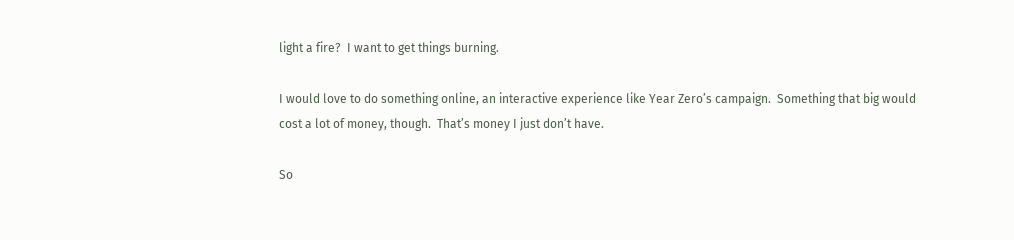light a fire?  I want to get things burning.

I would love to do something online, an interactive experience like Year Zero’s campaign.  Something that big would cost a lot of money, though.  That’s money I just don’t have.

So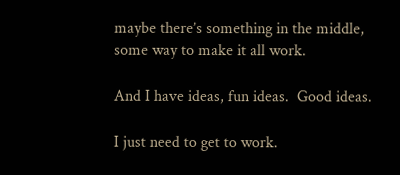maybe there’s something in the middle, some way to make it all work.

And I have ideas, fun ideas.  Good ideas.

I just need to get to work.